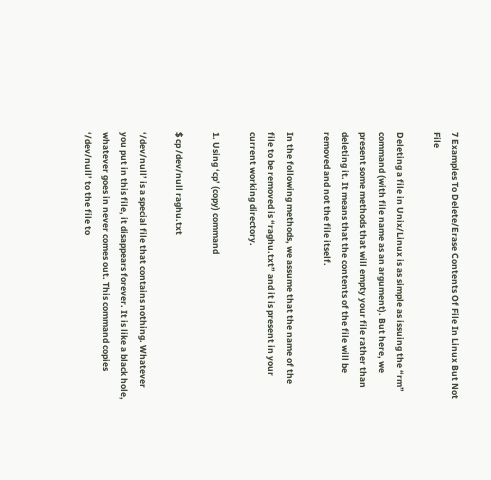7 Examples To Delete/Erase Contents Of File In Linux But Not File

Deleting a file in Unix/Linux is as simple as issuing the “rm” command (with file name as an argument). But here, we present some methods that will empty your file rather than deleting it. It means that the contents of the file will be removed and not the file itself.

In the following methods, we assume that the name of the file to be removed is “raghu.txt” and it is present in your current working directory.

1. Using ‘cp’ (copy) command

$ cp /dev/null raghu.txt

‘/dev/null’ is a special file that contains nothing. Whatever you put in this file, it disappears forever. It is like a black hole, whatever goes in never comes out. This command copies ‘/dev/null’ to the file to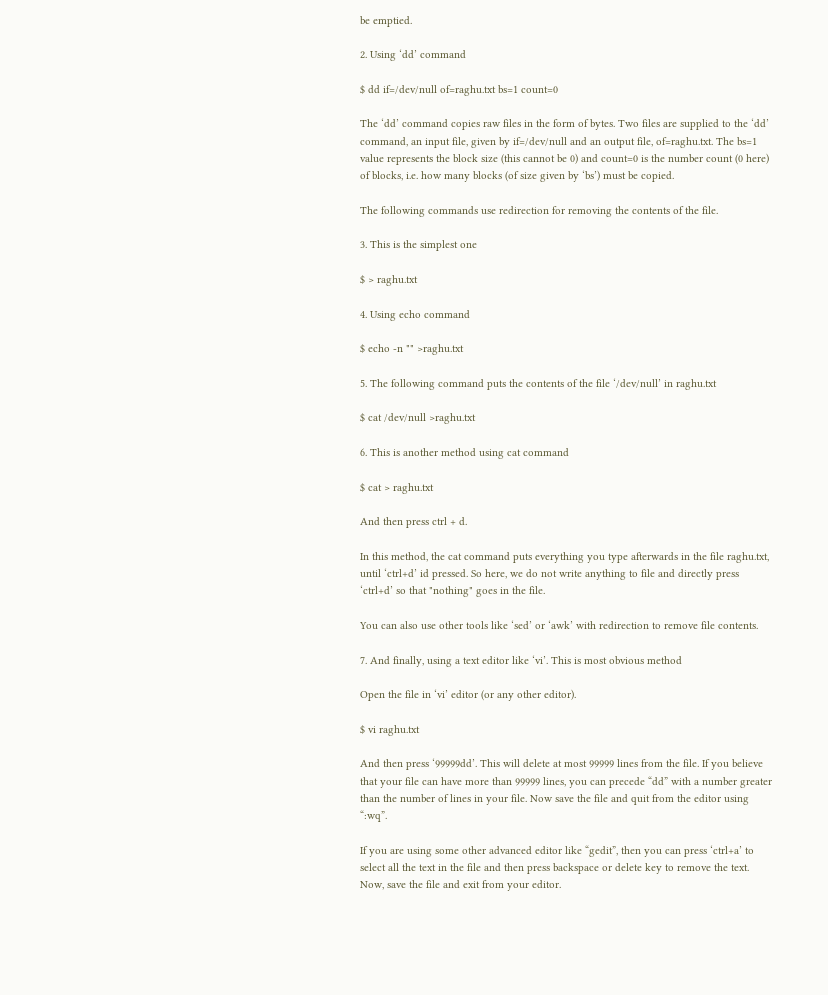be emptied.

2. Using ‘dd’ command

$ dd if=/dev/null of=raghu.txt bs=1 count=0

The ‘dd’ command copies raw files in the form of bytes. Two files are supplied to the ‘dd’ command, an input file, given by if=/dev/null and an output file, of=raghu.txt. The bs=1 value represents the block size (this cannot be 0) and count=0 is the number count (0 here) of blocks, i.e. how many blocks (of size given by ‘bs’) must be copied.

The following commands use redirection for removing the contents of the file.

3. This is the simplest one

$ > raghu.txt

4. Using echo command

$ echo -n "" >raghu.txt

5. The following command puts the contents of the file ‘/dev/null’ in raghu.txt

$ cat /dev/null >raghu.txt

6. This is another method using cat command

$ cat > raghu.txt

And then press ctrl + d.

In this method, the cat command puts everything you type afterwards in the file raghu.txt, until ‘ctrl+d’ id pressed. So here, we do not write anything to file and directly press ‘ctrl+d’ so that "nothing" goes in the file.

You can also use other tools like ‘sed’ or ‘awk’ with redirection to remove file contents.

7. And finally, using a text editor like ‘vi’. This is most obvious method

Open the file in ‘vi’ editor (or any other editor).

$ vi raghu.txt

And then press ‘99999dd’. This will delete at most 99999 lines from the file. If you believe that your file can have more than 99999 lines, you can precede “dd” with a number greater than the number of lines in your file. Now save the file and quit from the editor using “:wq”.

If you are using some other advanced editor like “gedit”, then you can press ‘ctrl+a’ to select all the text in the file and then press backspace or delete key to remove the text. Now, save the file and exit from your editor.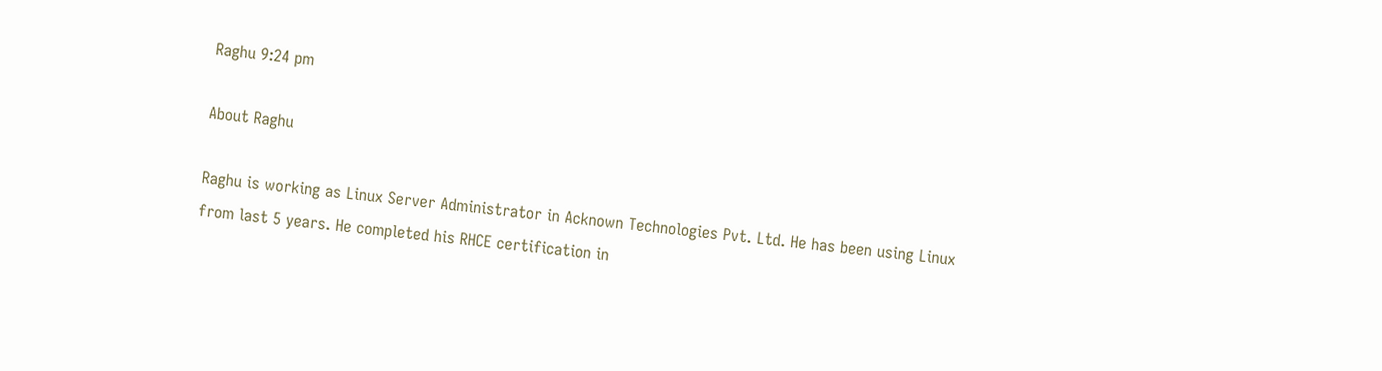Raghu 9:24 pm

About Raghu

Raghu is working as Linux Server Administrator in Acknown Technologies Pvt. Ltd. He has been using Linux from last 5 years. He completed his RHCE certification in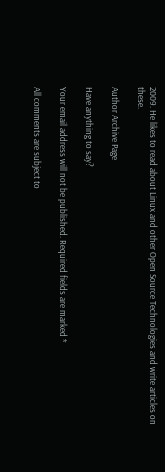2009. He likes to read about Linux and other Open Source Technologies and write articles on these.

Author Archive Page

Have anything to say?

Your email address will not be published. Required fields are marked *

All comments are subject to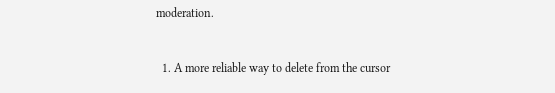moderation.


  1. A more reliable way to delete from the cursor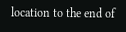location to the end of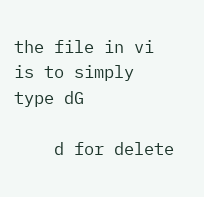the file in vi is to simply type dG

    d for delete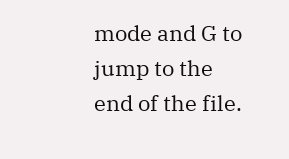mode and G to jump to the end of the file.